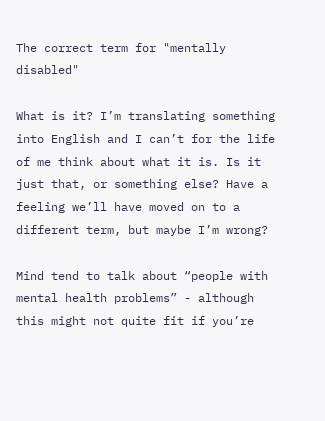The correct term for "mentally disabled"

What is it? I’m translating something into English and I can’t for the life of me think about what it is. Is it just that, or something else? Have a feeling we’ll have moved on to a different term, but maybe I’m wrong?

Mind tend to talk about “people with mental health problems” - although this might not quite fit if you’re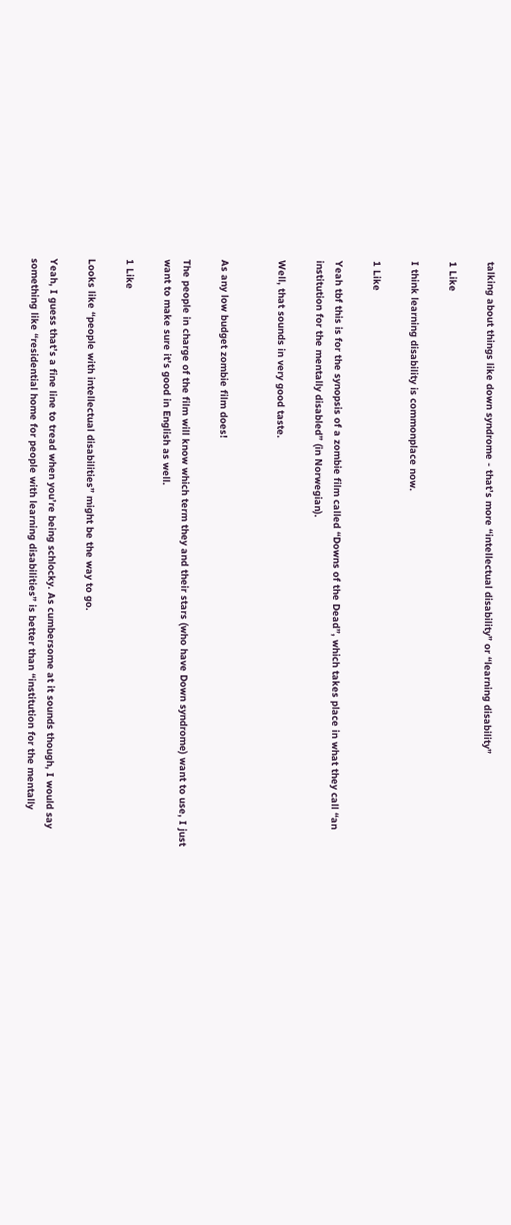talking about things like down syndrome - that’s more “intellectual disability” or “learning disability”

1 Like

I think learning disability is commonplace now.

1 Like

Yeah tbf this is for the synopsis of a zombie film called “Downs of the Dead”, which takes place in what they call “an institution for the mentally disabled” (in Norwegian).

Well, that sounds in very good taste.


As any low budget zombie film does!

The people in charge of the film will know which term they and their stars (who have Down syndrome) want to use, I just want to make sure it’s good in English as well.

1 Like

Looks like “people with intellectual disabilities” might be the way to go.

Yeah, I guess that’s a fine line to tread when you’re being schlocky. As cumbersome at it sounds though, I would say something like “residential home for people with learning disabilities” is better than “institution for the mentally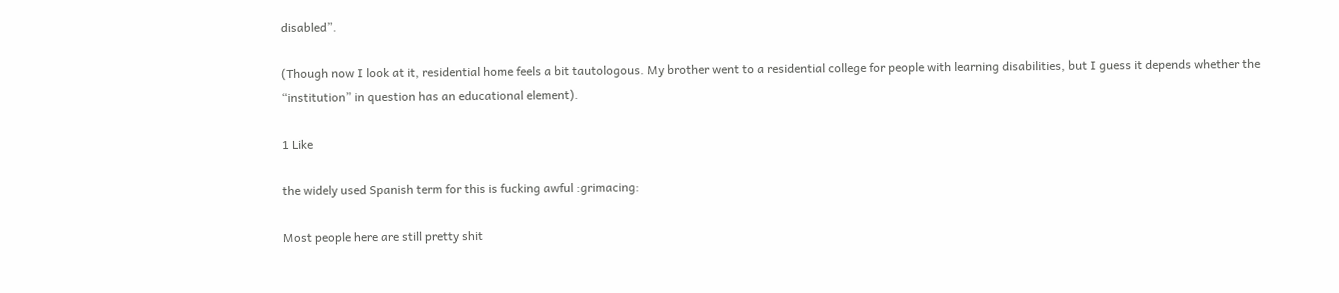disabled”.

(Though now I look at it, residential home feels a bit tautologous. My brother went to a residential college for people with learning disabilities, but I guess it depends whether the “institution” in question has an educational element).

1 Like

the widely used Spanish term for this is fucking awful :grimacing:

Most people here are still pretty shit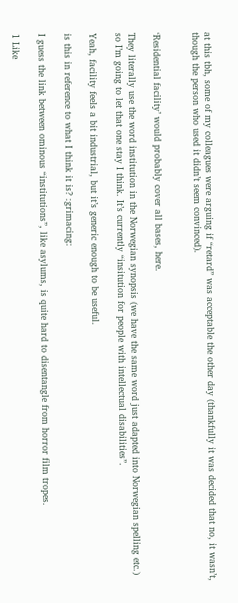at this tbh, some of my colleagues were arguing if “retard” was acceptable the other day (thankfully it was decided that no, it wasn’t, though the person who used it didn’t seem convinced).


‘Residential facility’ would probably cover all bases, here.

They literally use the word institution in the Norwegian synopsis (we have the same word just adapted into Norwegian spelling etc.) so I’m going to let that one stay I think. It’s currently “insitution for people with intellectual disabilities”.

Yeah, facility feels a bit industrial, but it’s generic enough to be useful.

is this in reference to what I think it is? :grimacing:

I guess the link between ominous “institutions”, like asylums, is quite hard to disentangle from horror film tropes.

1 Like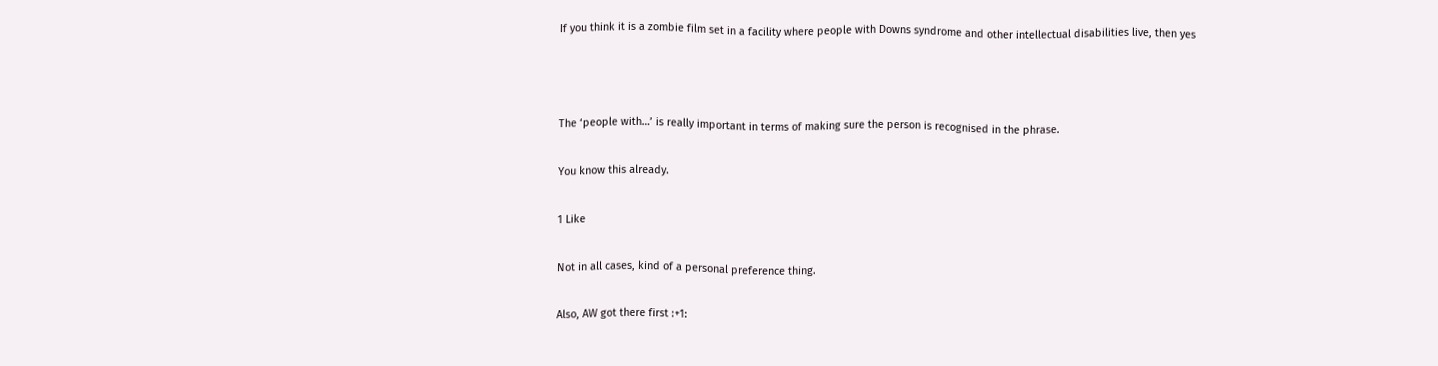If you think it is a zombie film set in a facility where people with Downs syndrome and other intellectual disabilities live, then yes



The ‘people with…’ is really important in terms of making sure the person is recognised in the phrase.

You know this already.

1 Like

Not in all cases, kind of a personal preference thing.

Also, AW got there first :+1: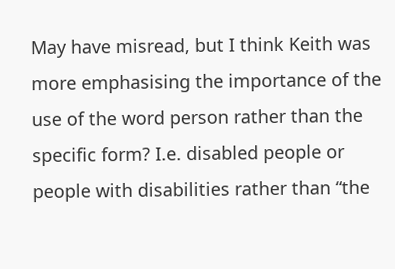May have misread, but I think Keith was more emphasising the importance of the use of the word person rather than the specific form? I.e. disabled people or people with disabilities rather than “the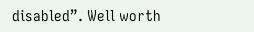disabled”. Well worth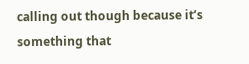calling out though because it’s something that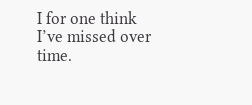I for one think I’ve missed over time.